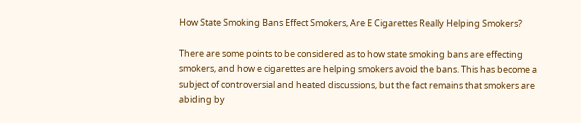How State Smoking Bans Effect Smokers, Are E Cigarettes Really Helping Smokers?

There are some points to be considered as to how state smoking bans are effecting smokers, and how e cigarettes are helping smokers avoid the bans. This has become a subject of controversial and heated discussions, but the fact remains that smokers are abiding by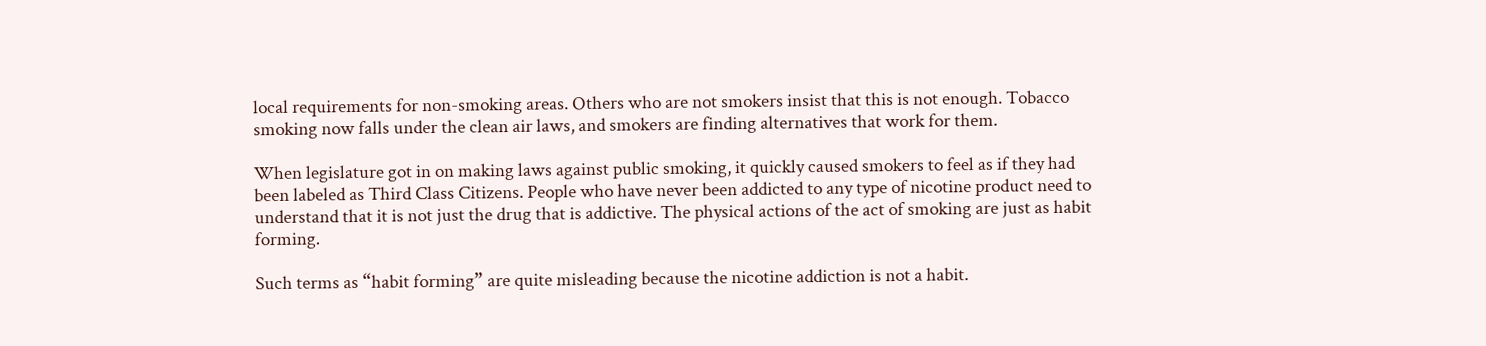local requirements for non-smoking areas. Others who are not smokers insist that this is not enough. Tobacco smoking now falls under the clean air laws, and smokers are finding alternatives that work for them.

When legislature got in on making laws against public smoking, it quickly caused smokers to feel as if they had been labeled as Third Class Citizens. People who have never been addicted to any type of nicotine product need to understand that it is not just the drug that is addictive. The physical actions of the act of smoking are just as habit forming.

Such terms as “habit forming” are quite misleading because the nicotine addiction is not a habit.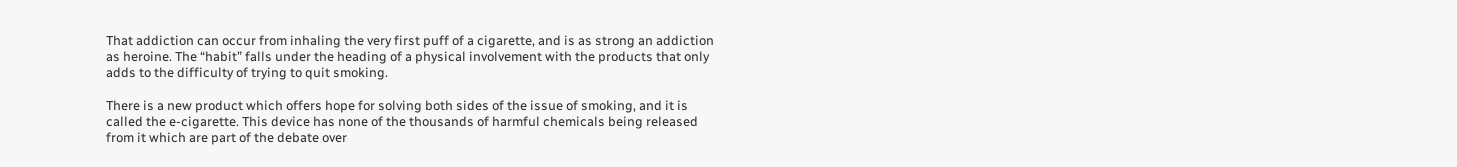That addiction can occur from inhaling the very first puff of a cigarette, and is as strong an addiction as heroine. The “habit” falls under the heading of a physical involvement with the products that only adds to the difficulty of trying to quit smoking.

There is a new product which offers hope for solving both sides of the issue of smoking, and it is called the e-cigarette. This device has none of the thousands of harmful chemicals being released from it which are part of the debate over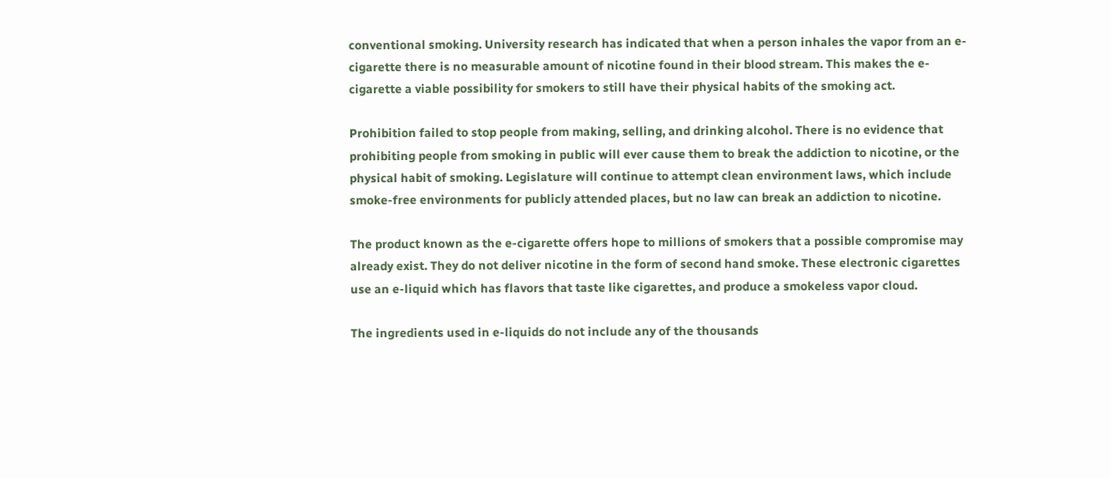conventional smoking. University research has indicated that when a person inhales the vapor from an e-cigarette there is no measurable amount of nicotine found in their blood stream. This makes the e-cigarette a viable possibility for smokers to still have their physical habits of the smoking act.

Prohibition failed to stop people from making, selling, and drinking alcohol. There is no evidence that prohibiting people from smoking in public will ever cause them to break the addiction to nicotine, or the physical habit of smoking. Legislature will continue to attempt clean environment laws, which include smoke-free environments for publicly attended places, but no law can break an addiction to nicotine.

The product known as the e-cigarette offers hope to millions of smokers that a possible compromise may already exist. They do not deliver nicotine in the form of second hand smoke. These electronic cigarettes use an e-liquid which has flavors that taste like cigarettes, and produce a smokeless vapor cloud.

The ingredients used in e-liquids do not include any of the thousands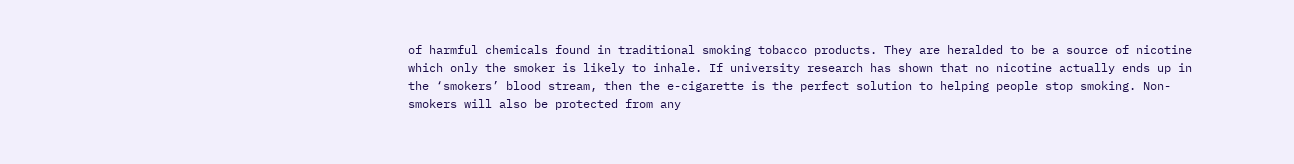of harmful chemicals found in traditional smoking tobacco products. They are heralded to be a source of nicotine which only the smoker is likely to inhale. If university research has shown that no nicotine actually ends up in the ‘smokers’ blood stream, then the e-cigarette is the perfect solution to helping people stop smoking. Non-smokers will also be protected from any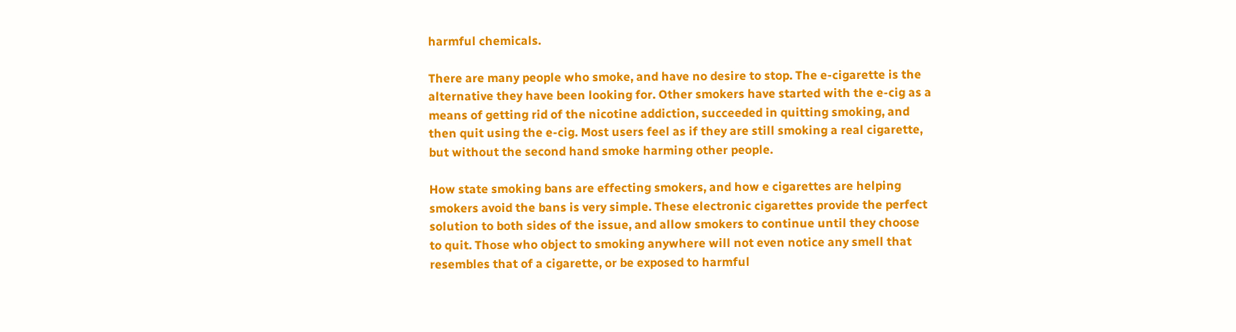harmful chemicals.

There are many people who smoke, and have no desire to stop. The e-cigarette is the alternative they have been looking for. Other smokers have started with the e-cig as a means of getting rid of the nicotine addiction, succeeded in quitting smoking, and then quit using the e-cig. Most users feel as if they are still smoking a real cigarette, but without the second hand smoke harming other people.

How state smoking bans are effecting smokers, and how e cigarettes are helping smokers avoid the bans is very simple. These electronic cigarettes provide the perfect solution to both sides of the issue, and allow smokers to continue until they choose to quit. Those who object to smoking anywhere will not even notice any smell that resembles that of a cigarette, or be exposed to harmful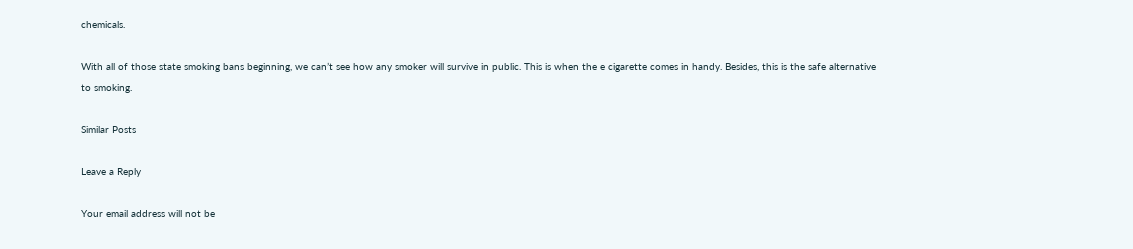chemicals.

With all of those state smoking bans beginning, we can’t see how any smoker will survive in public. This is when the e cigarette comes in handy. Besides, this is the safe alternative to smoking.

Similar Posts

Leave a Reply

Your email address will not be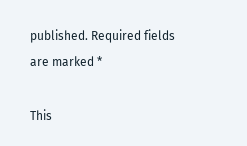published. Required fields are marked *

This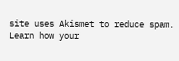site uses Akismet to reduce spam. Learn how your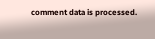comment data is processed.